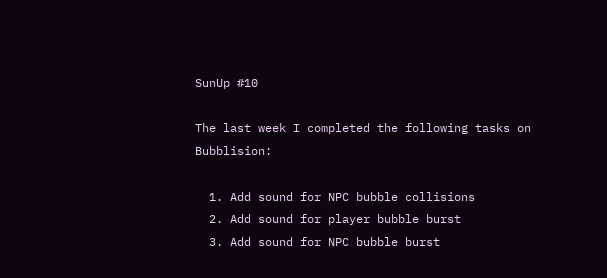SunUp #10

The last week I completed the following tasks on Bubblision:

  1. Add sound for NPC bubble collisions
  2. Add sound for player bubble burst
  3. Add sound for NPC bubble burst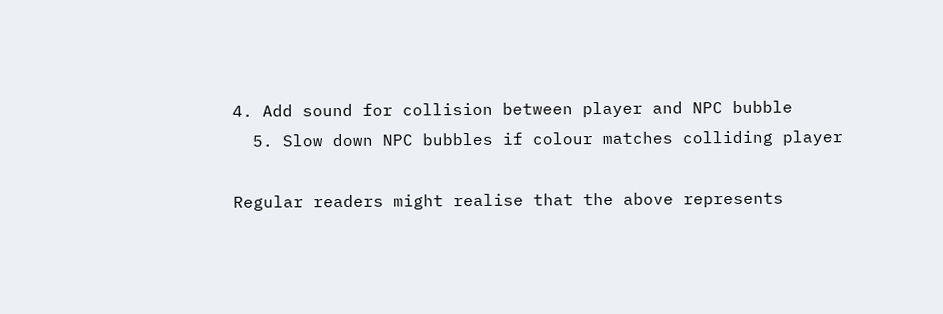4. Add sound for collision between player and NPC bubble
  5. Slow down NPC bubbles if colour matches colliding player

Regular readers might realise that the above represents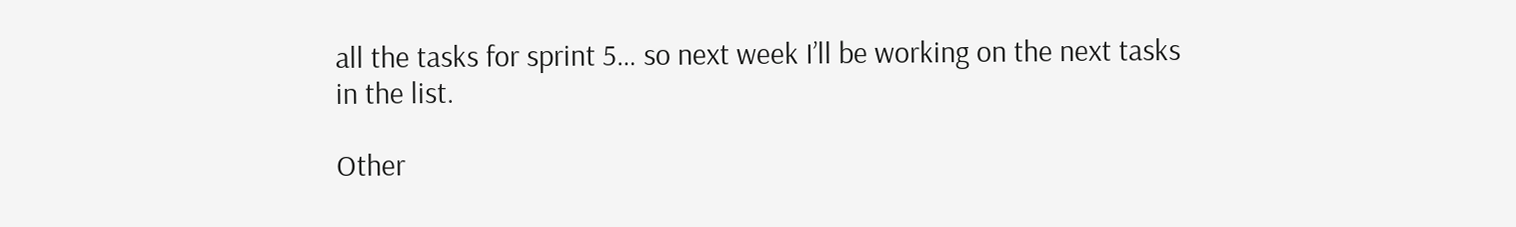all the tasks for sprint 5… so next week I’ll be working on the next tasks in the list.

Other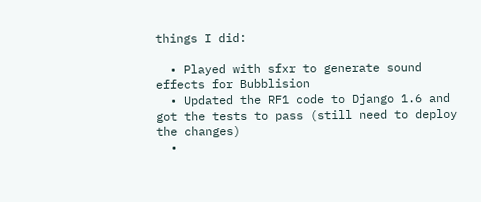things I did:

  • Played with sfxr to generate sound effects for Bubblision
  • Updated the RF1 code to Django 1.6 and got the tests to pass (still need to deploy the changes)
  •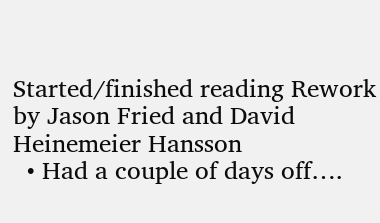Started/finished reading Rework by Jason Fried and David Heinemeier Hansson
  • Had a couple of days off….